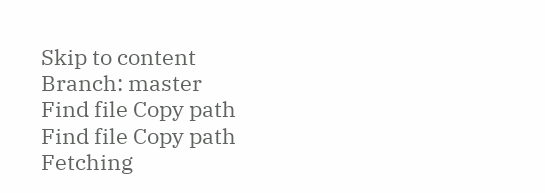Skip to content
Branch: master
Find file Copy path
Find file Copy path
Fetching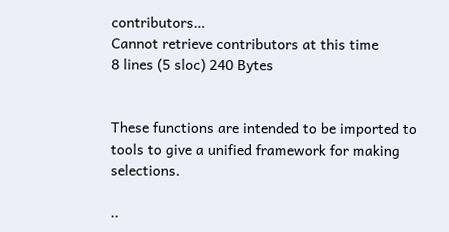contributors…
Cannot retrieve contributors at this time
8 lines (5 sloc) 240 Bytes


These functions are intended to be imported to tools to give a unified framework for making selections.

..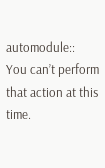automodule::
You can’t perform that action at this time.